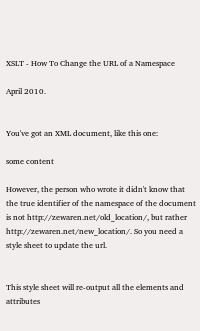XSLT - How To Change the URL of a Namespace

April 2010.


You've got an XML document, like this one:

some content

However, the person who wrote it didn't know that the true identifier of the namespace of the document is not http://zewaren.net/old_location/, but rather http://zewaren.net/new_location/. So you need a style sheet to update the url.


This style sheet will re-output all the elements and attributes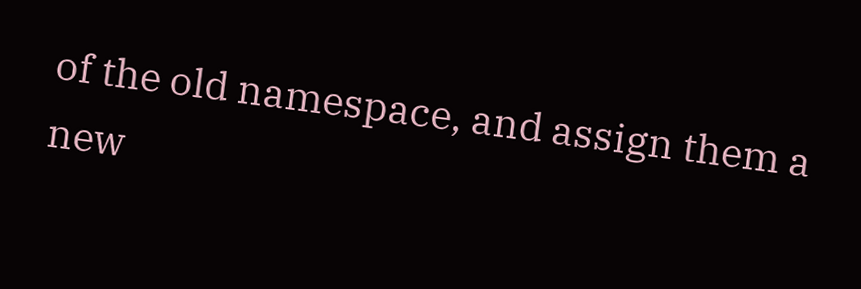of the old namespace, and assign them a new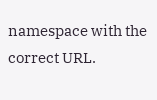namespace with the correct URL.